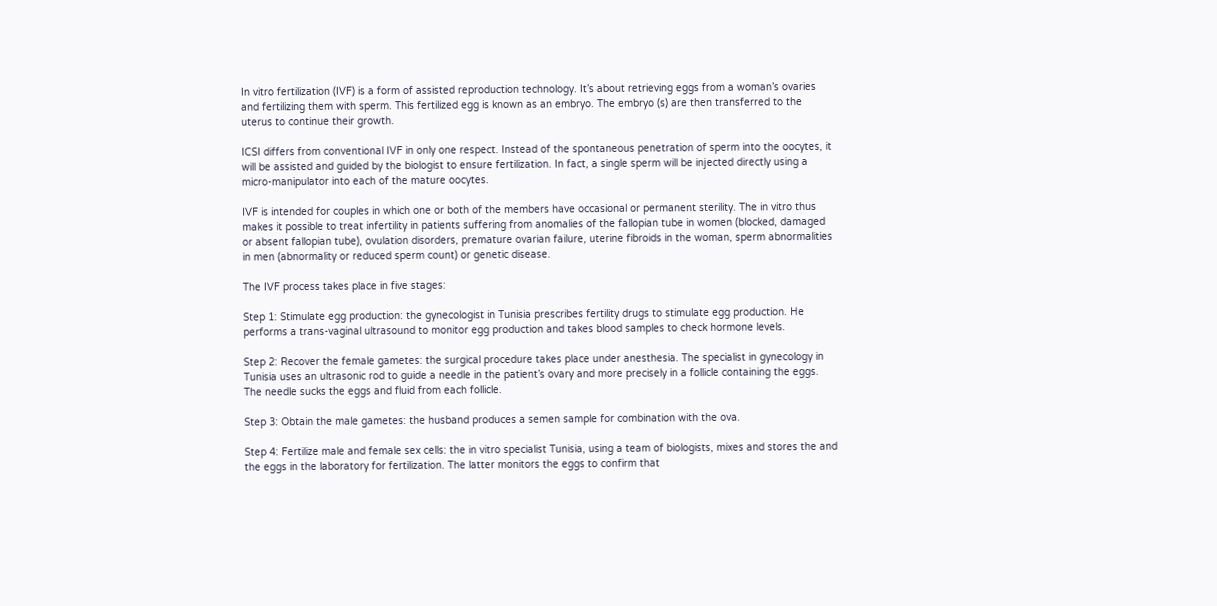In vitro fertilization (IVF) is a form of assisted reproduction technology. It’s about retrieving eggs from a woman’s ovaries and fertilizing them with sperm. This fertilized egg is known as an embryo. The embryo (s) are then transferred to the uterus to continue their growth.

ICSI differs from conventional IVF in only one respect. Instead of the spontaneous penetration of sperm into the oocytes, it will be assisted and guided by the biologist to ensure fertilization. In fact, a single sperm will be injected directly using a micro-manipulator into each of the mature oocytes.

IVF is intended for couples in which one or both of the members have occasional or permanent sterility. The in vitro thus makes it possible to treat infertility in patients suffering from anomalies of the fallopian tube in women (blocked, damaged or absent fallopian tube), ovulation disorders, premature ovarian failure, uterine fibroids in the woman, sperm abnormalities in men (abnormality or reduced sperm count) or genetic disease.

The IVF process takes place in five stages:

Step 1: Stimulate egg production: the gynecologist in Tunisia prescribes fertility drugs to stimulate egg production. He performs a trans-vaginal ultrasound to monitor egg production and takes blood samples to check hormone levels.

Step 2: Recover the female gametes: the surgical procedure takes place under anesthesia. The specialist in gynecology in Tunisia uses an ultrasonic rod to guide a needle in the patient’s ovary and more precisely in a follicle containing the eggs. The needle sucks the eggs and fluid from each follicle.

Step 3: Obtain the male gametes: the husband produces a semen sample for combination with the ova.

Step 4: Fertilize male and female sex cells: the in vitro specialist Tunisia, using a team of biologists, mixes and stores the and the eggs in the laboratory for fertilization. The latter monitors the eggs to confirm that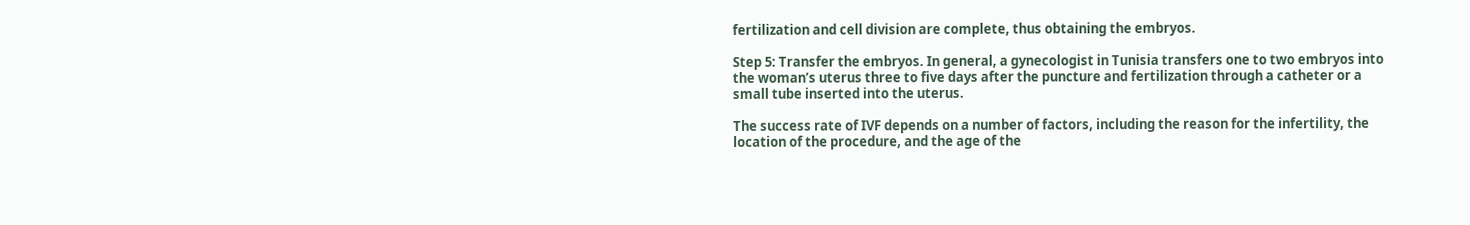fertilization and cell division are complete, thus obtaining the embryos.

Step 5: Transfer the embryos. In general, a gynecologist in Tunisia transfers one to two embryos into the woman’s uterus three to five days after the puncture and fertilization through a catheter or a small tube inserted into the uterus.

The success rate of IVF depends on a number of factors, including the reason for the infertility, the location of the procedure, and the age of the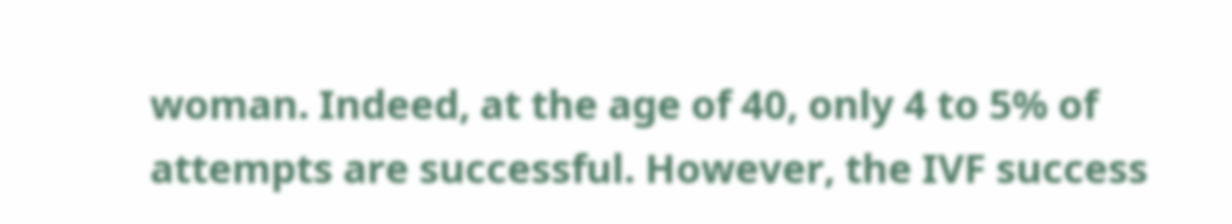woman. Indeed, at the age of 40, only 4 to 5% of attempts are successful. However, the IVF success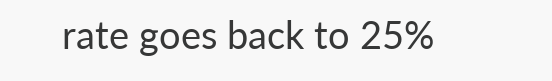rate goes back to 25%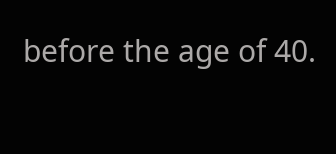before the age of 40.